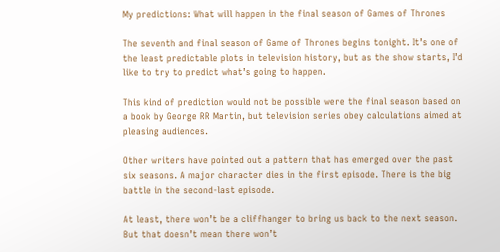My predictions: What will happen in the final season of Games of Thrones

The seventh and final season of Game of Thrones begins tonight. It’s one of the least predictable plots in television history, but as the show starts, I’d like to try to predict what’s going to happen.

This kind of prediction would not be possible were the final season based on a book by George RR Martin, but television series obey calculations aimed at pleasing audiences.

Other writers have pointed out a pattern that has emerged over the past six seasons. A major character dies in the first episode. There is the big battle in the second-last episode.

At least, there won’t be a cliffhanger to bring us back to the next season. But that doesn’t mean there won’t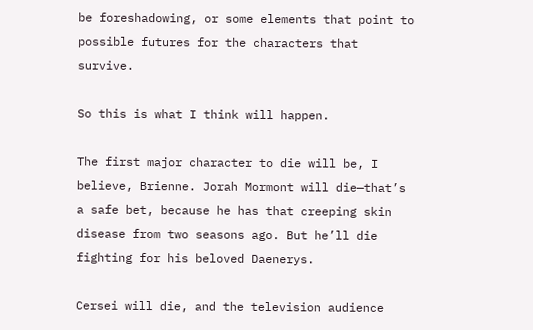be foreshadowing, or some elements that point to possible futures for the characters that survive.

So this is what I think will happen.

The first major character to die will be, I believe, Brienne. Jorah Mormont will die—that’s a safe bet, because he has that creeping skin disease from two seasons ago. But he’ll die fighting for his beloved Daenerys.

Cersei will die, and the television audience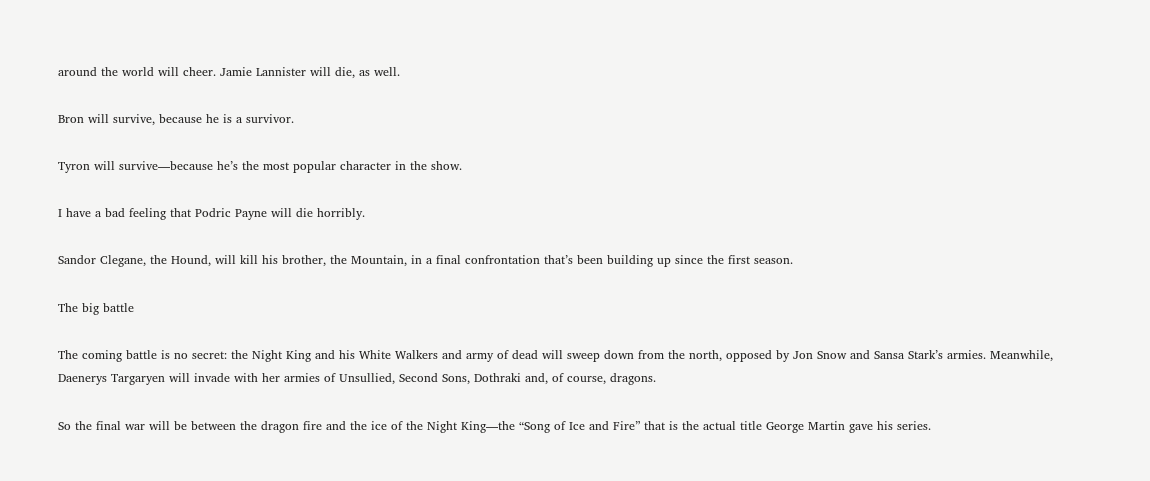around the world will cheer. Jamie Lannister will die, as well.

Bron will survive, because he is a survivor.

Tyron will survive—because he’s the most popular character in the show.

I have a bad feeling that Podric Payne will die horribly.

Sandor Clegane, the Hound, will kill his brother, the Mountain, in a final confrontation that’s been building up since the first season.

The big battle

The coming battle is no secret: the Night King and his White Walkers and army of dead will sweep down from the north, opposed by Jon Snow and Sansa Stark’s armies. Meanwhile, Daenerys Targaryen will invade with her armies of Unsullied, Second Sons, Dothraki and, of course, dragons.

So the final war will be between the dragon fire and the ice of the Night King—the “Song of Ice and Fire” that is the actual title George Martin gave his series.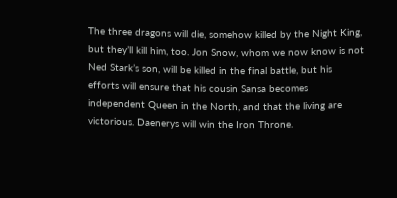The three dragons will die, somehow killed by the Night King, but they’ll kill him, too. Jon Snow, whom we now know is not Ned Stark’s son, will be killed in the final battle, but his efforts will ensure that his cousin Sansa becomes independent Queen in the North, and that the living are victorious. Daenerys will win the Iron Throne.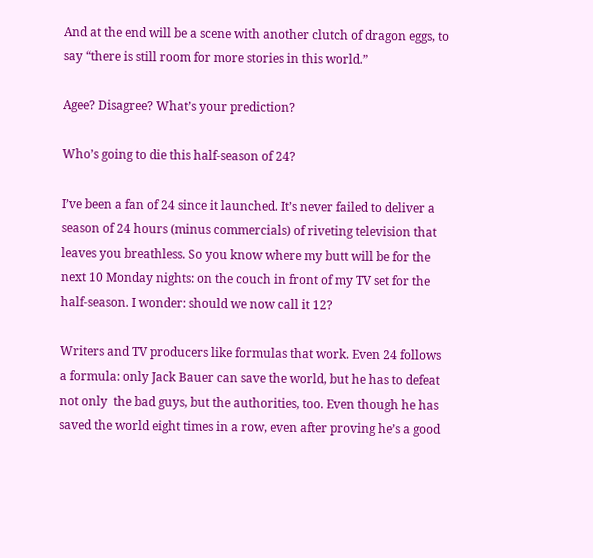And at the end will be a scene with another clutch of dragon eggs, to say “there is still room for more stories in this world.”

Agee? Disagree? What’s your prediction?

Who’s going to die this half-season of 24?

I’ve been a fan of 24 since it launched. It’s never failed to deliver a season of 24 hours (minus commercials) of riveting television that leaves you breathless. So you know where my butt will be for the next 10 Monday nights: on the couch in front of my TV set for the half-season. I wonder: should we now call it 12?

Writers and TV producers like formulas that work. Even 24 follows a formula: only Jack Bauer can save the world, but he has to defeat not only  the bad guys, but the authorities, too. Even though he has saved the world eight times in a row, even after proving he’s a good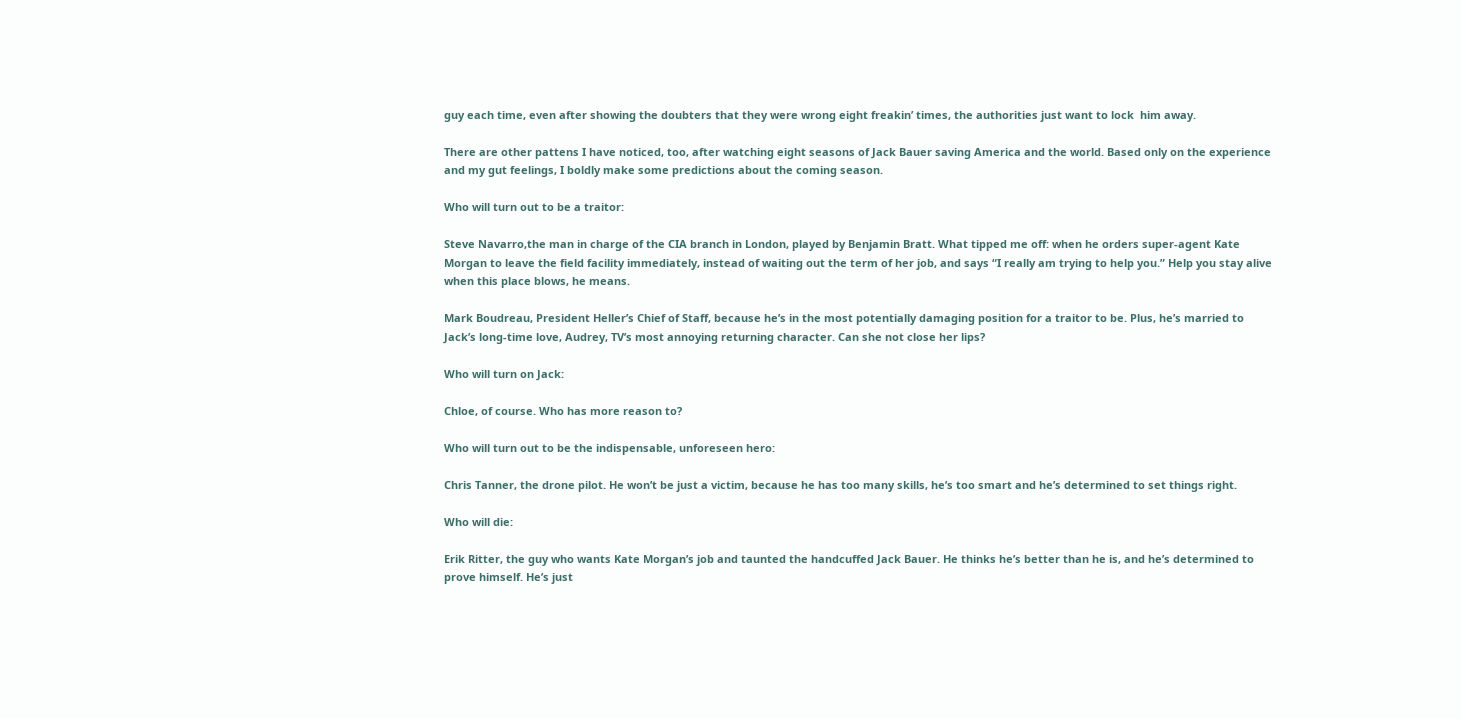guy each time, even after showing the doubters that they were wrong eight freakin’ times, the authorities just want to lock  him away.

There are other pattens I have noticed, too, after watching eight seasons of Jack Bauer saving America and the world. Based only on the experience and my gut feelings, I boldly make some predictions about the coming season.

Who will turn out to be a traitor:

Steve Navarro,the man in charge of the CIA branch in London, played by Benjamin Bratt. What tipped me off: when he orders super-agent Kate Morgan to leave the field facility immediately, instead of waiting out the term of her job, and says “I really am trying to help you.” Help you stay alive when this place blows, he means.

Mark Boudreau, President Heller’s Chief of Staff, because he’s in the most potentially damaging position for a traitor to be. Plus, he’s married to Jack’s long-time love, Audrey, TV’s most annoying returning character. Can she not close her lips?

Who will turn on Jack:

Chloe, of course. Who has more reason to?

Who will turn out to be the indispensable, unforeseen hero:

Chris Tanner, the drone pilot. He won’t be just a victim, because he has too many skills, he’s too smart and he’s determined to set things right.

Who will die:

Erik Ritter, the guy who wants Kate Morgan’s job and taunted the handcuffed Jack Bauer. He thinks he’s better than he is, and he’s determined to prove himself. He’s just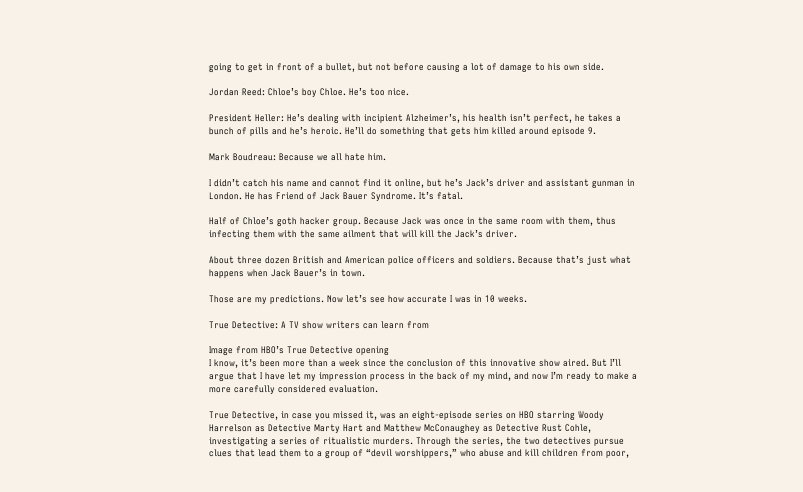going to get in front of a bullet, but not before causing a lot of damage to his own side.

Jordan Reed: Chloe’s boy Chloe. He’s too nice.

President Heller: He’s dealing with incipient Alzheimer’s, his health isn’t perfect, he takes a bunch of pills and he’s heroic. He’ll do something that gets him killed around episode 9.

Mark Boudreau: Because we all hate him.

I didn’t catch his name and cannot find it online, but he’s Jack’s driver and assistant gunman in London. He has Friend of Jack Bauer Syndrome. It’s fatal.

Half of Chloe’s goth hacker group. Because Jack was once in the same room with them, thus infecting them with the same ailment that will kill the Jack’s driver.

About three dozen British and American police officers and soldiers. Because that’s just what happens when Jack Bauer’s in town.

Those are my predictions. Now let’s see how accurate I was in 10 weeks.

True Detective: A TV show writers can learn from

Image from HBO’s True Detective opening
I know, it’s been more than a week since the conclusion of this innovative show aired. But I’ll argue that I have let my impression process in the back of my mind, and now I’m ready to make a more carefully considered evaluation.

True Detective, in case you missed it, was an eight-episode series on HBO starring Woody Harrelson as Detective Marty Hart and Matthew McConaughey as Detective Rust Cohle, investigating a series of ritualistic murders. Through the series, the two detectives pursue clues that lead them to a group of “devil worshippers,” who abuse and kill children from poor,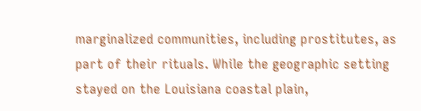marginalized communities, including prostitutes, as part of their rituals. While the geographic setting stayed on the Louisiana coastal plain,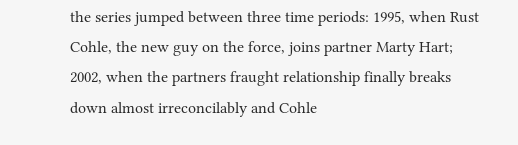the series jumped between three time periods: 1995, when Rust Cohle, the new guy on the force, joins partner Marty Hart; 2002, when the partners fraught relationship finally breaks down almost irreconcilably and Cohle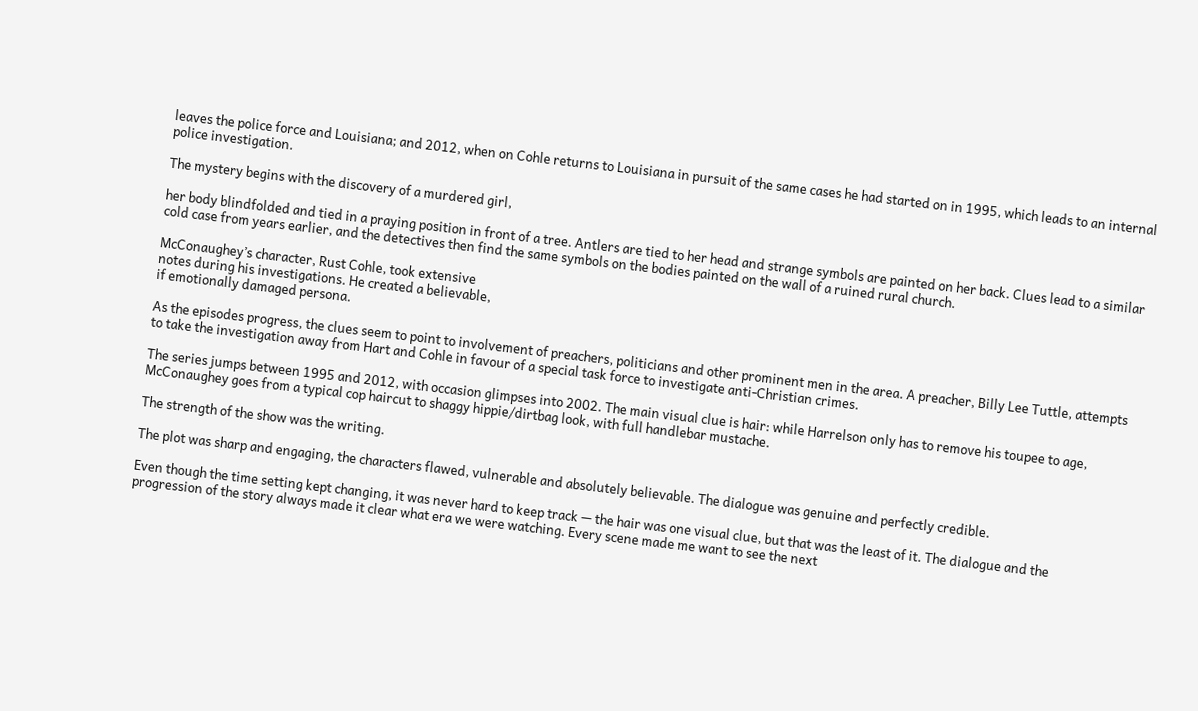leaves the police force and Louisiana; and 2012, when on Cohle returns to Louisiana in pursuit of the same cases he had started on in 1995, which leads to an internal police investigation.

The mystery begins with the discovery of a murdered girl,

her body blindfolded and tied in a praying position in front of a tree. Antlers are tied to her head and strange symbols are painted on her back. Clues lead to a similar cold case from years earlier, and the detectives then find the same symbols on the bodies painted on the wall of a ruined rural church.

McConaughey’s character, Rust Cohle, took extensive
notes during his investigations. He created a believable,
if emotionally damaged persona.

As the episodes progress, the clues seem to point to involvement of preachers, politicians and other prominent men in the area. A preacher, Billy Lee Tuttle, attempts to take the investigation away from Hart and Cohle in favour of a special task force to investigate anti-Christian crimes.

The series jumps between 1995 and 2012, with occasion glimpses into 2002. The main visual clue is hair: while Harrelson only has to remove his toupee to age, McConaughey goes from a typical cop haircut to shaggy hippie/dirtbag look, with full handlebar mustache.

The strength of the show was the writing.

The plot was sharp and engaging, the characters flawed, vulnerable and absolutely believable. The dialogue was genuine and perfectly credible.

Even though the time setting kept changing, it was never hard to keep track — the hair was one visual clue, but that was the least of it. The dialogue and the progression of the story always made it clear what era we were watching. Every scene made me want to see the next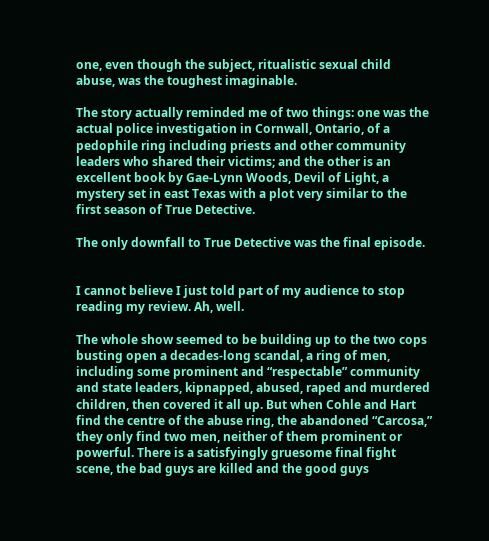one, even though the subject, ritualistic sexual child abuse, was the toughest imaginable.

The story actually reminded me of two things: one was the actual police investigation in Cornwall, Ontario, of a pedophile ring including priests and other community leaders who shared their victims; and the other is an excellent book by Gae-Lynn Woods, Devil of Light, a mystery set in east Texas with a plot very similar to the first season of True Detective.

The only downfall to True Detective was the final episode.


I cannot believe I just told part of my audience to stop reading my review. Ah, well.

The whole show seemed to be building up to the two cops busting open a decades-long scandal, a ring of men, including some prominent and “respectable” community and state leaders, kipnapped, abused, raped and murdered children, then covered it all up. But when Cohle and Hart find the centre of the abuse ring, the abandoned “Carcosa,” they only find two men, neither of them prominent or powerful. There is a satisfyingly gruesome final fight scene, the bad guys are killed and the good guys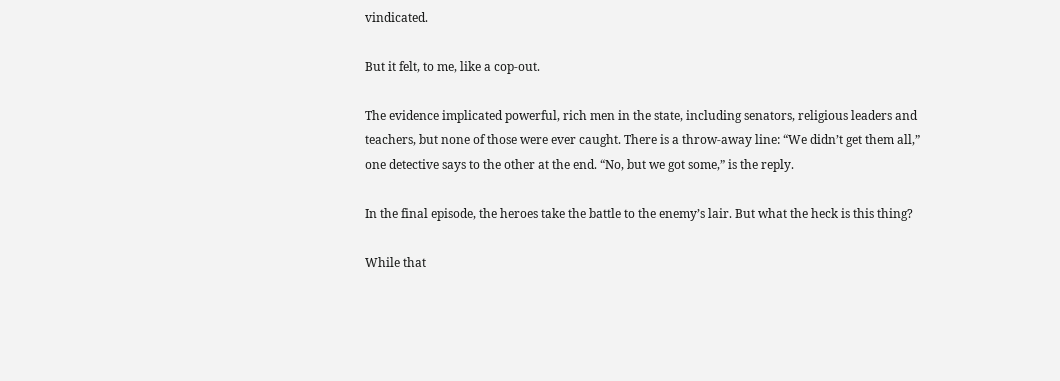vindicated.

But it felt, to me, like a cop-out.

The evidence implicated powerful, rich men in the state, including senators, religious leaders and teachers, but none of those were ever caught. There is a throw-away line: “We didn’t get them all,” one detective says to the other at the end. “No, but we got some,” is the reply.

In the final episode, the heroes take the battle to the enemy’s lair. But what the heck is this thing?

While that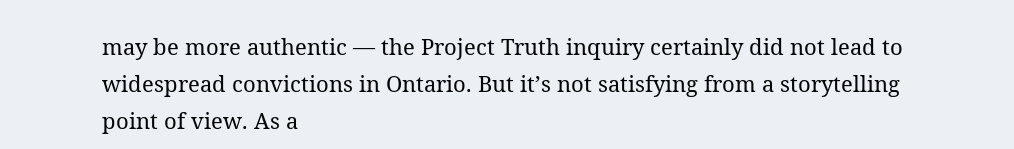may be more authentic — the Project Truth inquiry certainly did not lead to widespread convictions in Ontario. But it’s not satisfying from a storytelling point of view. As a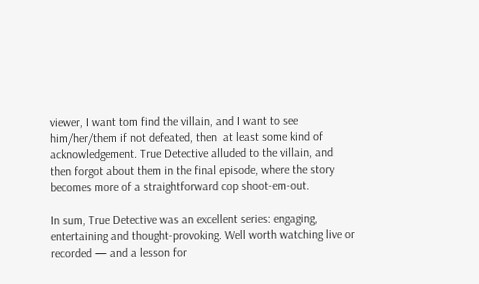viewer, I want tom find the villain, and I want to see him/her/them if not defeated, then  at least some kind of acknowledgement. True Detective alluded to the villain, and then forgot about them in the final episode, where the story becomes more of a straightforward cop shoot-em-out.

In sum, True Detective was an excellent series: engaging, entertaining and thought-provoking. Well worth watching live or recorded — and a lesson for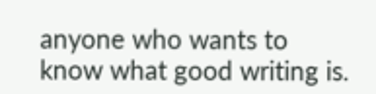anyone who wants to know what good writing is.